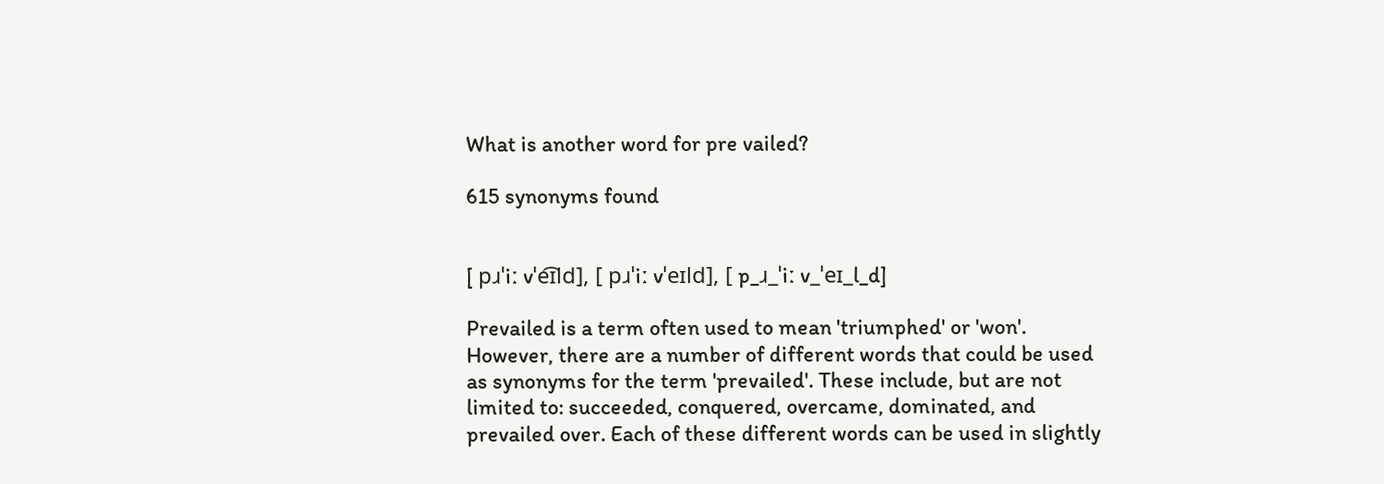What is another word for pre vailed?

615 synonyms found


[ pɹˈiː vˈe͡ɪld], [ pɹˈiː vˈeɪld], [ p_ɹ_ˈiː v_ˈeɪ_l_d]

Prevailed is a term often used to mean 'triumphed' or 'won'. However, there are a number of different words that could be used as synonyms for the term 'prevailed'. These include, but are not limited to: succeeded, conquered, overcame, dominated, and prevailed over. Each of these different words can be used in slightly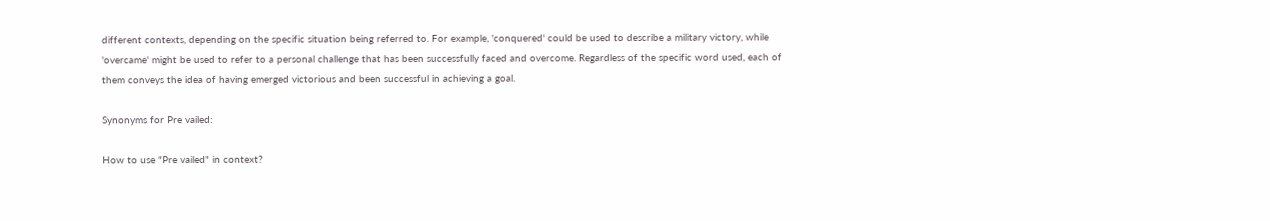different contexts, depending on the specific situation being referred to. For example, 'conquered' could be used to describe a military victory, while 'overcame' might be used to refer to a personal challenge that has been successfully faced and overcome. Regardless of the specific word used, each of them conveys the idea of having emerged victorious and been successful in achieving a goal.

Synonyms for Pre vailed:

How to use "Pre vailed" in context?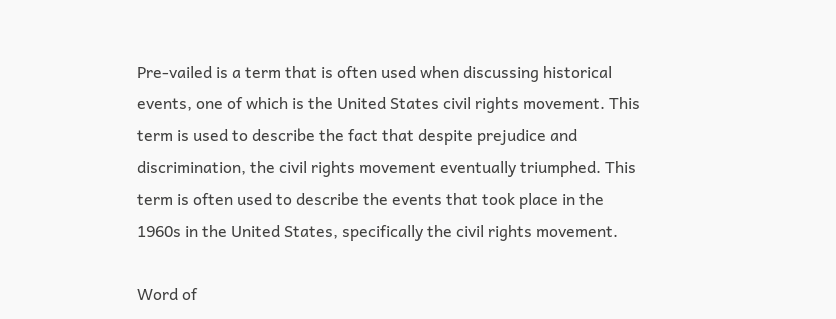Pre-vailed is a term that is often used when discussing historical events, one of which is the United States civil rights movement. This term is used to describe the fact that despite prejudice and discrimination, the civil rights movement eventually triumphed. This term is often used to describe the events that took place in the 1960s in the United States, specifically the civil rights movement.

Word of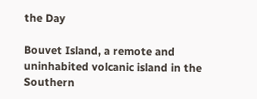the Day

Bouvet Island, a remote and uninhabited volcanic island in the Southern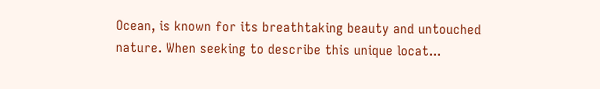Ocean, is known for its breathtaking beauty and untouched nature. When seeking to describe this unique locat...